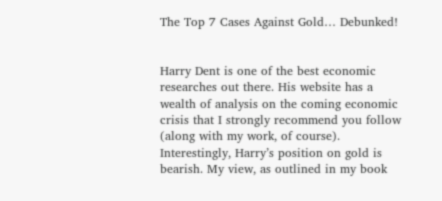The Top 7 Cases Against Gold… Debunked!


Harry Dent is one of the best economic researches out there. His website has a wealth of analysis on the coming economic crisis that I strongly recommend you follow (along with my work, of course). Interestingly, Harry’s position on gold is bearish. My view, as outlined in my book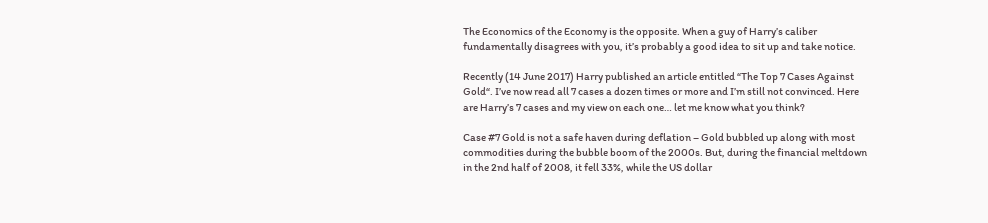The Economics of the Economy is the opposite. When a guy of Harry’s caliber fundamentally disagrees with you, it’s probably a good idea to sit up and take notice.

Recently (14 June 2017) Harry published an article entitled “The Top 7 Cases Against Gold“. I’ve now read all 7 cases a dozen times or more and I’m still not convinced. Here are Harry’s 7 cases and my view on each one… let me know what you think?

Case #7 Gold is not a safe haven during deflation – Gold bubbled up along with most commodities during the bubble boom of the 2000s. But, during the financial meltdown in the 2nd half of 2008, it fell 33%, while the US dollar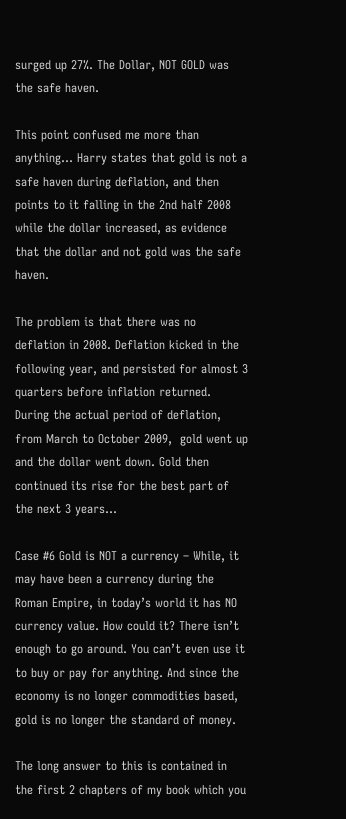surged up 27%. The Dollar, NOT GOLD was the safe haven.

This point confused me more than anything… Harry states that gold is not a safe haven during deflation, and then points to it falling in the 2nd half 2008 while the dollar increased, as evidence that the dollar and not gold was the safe haven.

The problem is that there was no deflation in 2008. Deflation kicked in the following year, and persisted for almost 3 quarters before inflation returned. During the actual period of deflation, from March to October 2009,  gold went up and the dollar went down. Gold then continued its rise for the best part of the next 3 years…

Case #6 Gold is NOT a currency – While, it may have been a currency during the Roman Empire, in today’s world it has NO currency value. How could it? There isn’t enough to go around. You can’t even use it to buy or pay for anything. And since the economy is no longer commodities based, gold is no longer the standard of money.

The long answer to this is contained in the first 2 chapters of my book which you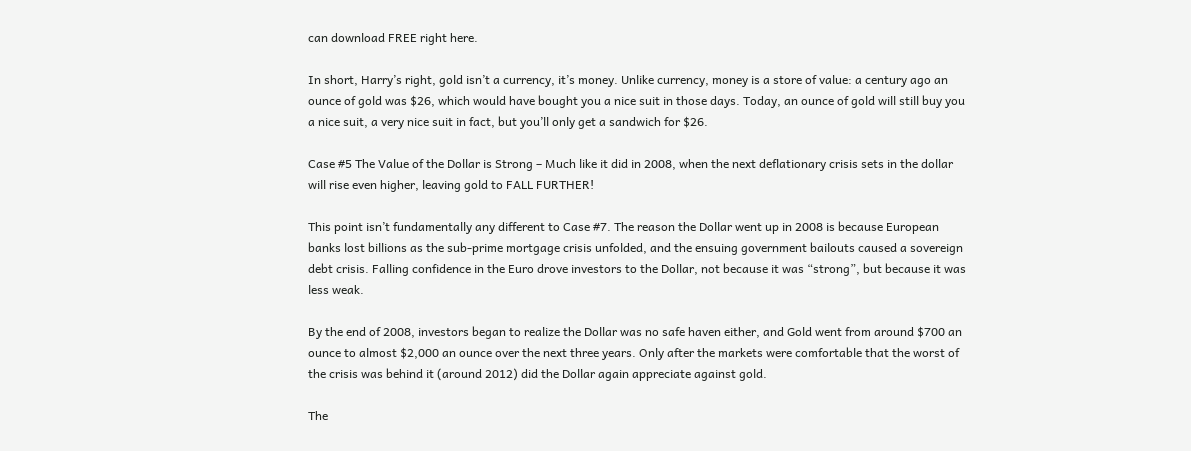can download FREE right here.

In short, Harry’s right, gold isn’t a currency, it’s money. Unlike currency, money is a store of value: a century ago an ounce of gold was $26, which would have bought you a nice suit in those days. Today, an ounce of gold will still buy you a nice suit, a very nice suit in fact, but you’ll only get a sandwich for $26.

Case #5 The Value of the Dollar is Strong – Much like it did in 2008, when the next deflationary crisis sets in the dollar will rise even higher, leaving gold to FALL FURTHER!

This point isn’t fundamentally any different to Case #7. The reason the Dollar went up in 2008 is because European banks lost billions as the sub-prime mortgage crisis unfolded, and the ensuing government bailouts caused a sovereign debt crisis. Falling confidence in the Euro drove investors to the Dollar, not because it was “strong”, but because it was less weak.

By the end of 2008, investors began to realize the Dollar was no safe haven either, and Gold went from around $700 an ounce to almost $2,000 an ounce over the next three years. Only after the markets were comfortable that the worst of the crisis was behind it (around 2012) did the Dollar again appreciate against gold.

The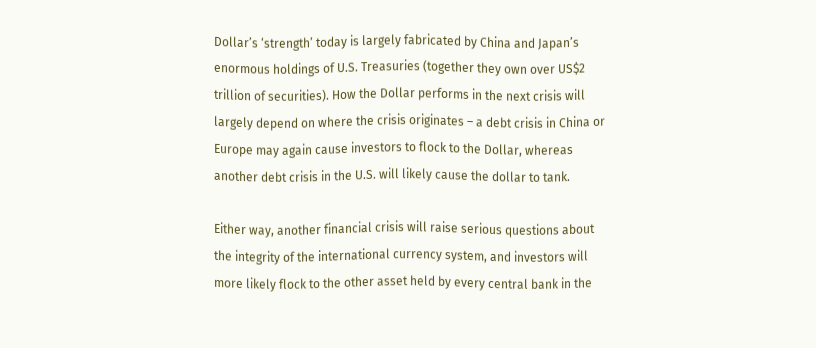Dollar’s ‘strength’ today is largely fabricated by China and Japan’s enormous holdings of U.S. Treasuries (together they own over US$2 trillion of securities). How the Dollar performs in the next crisis will largely depend on where the crisis originates – a debt crisis in China or Europe may again cause investors to flock to the Dollar, whereas another debt crisis in the U.S. will likely cause the dollar to tank.

Either way, another financial crisis will raise serious questions about the integrity of the international currency system, and investors will more likely flock to the other asset held by every central bank in the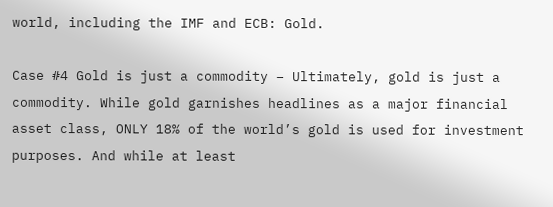world, including the IMF and ECB: Gold.

Case #4 Gold is just a commodity – Ultimately, gold is just a commodity. While gold garnishes headlines as a major financial asset class, ONLY 18% of the world’s gold is used for investment purposes. And while at least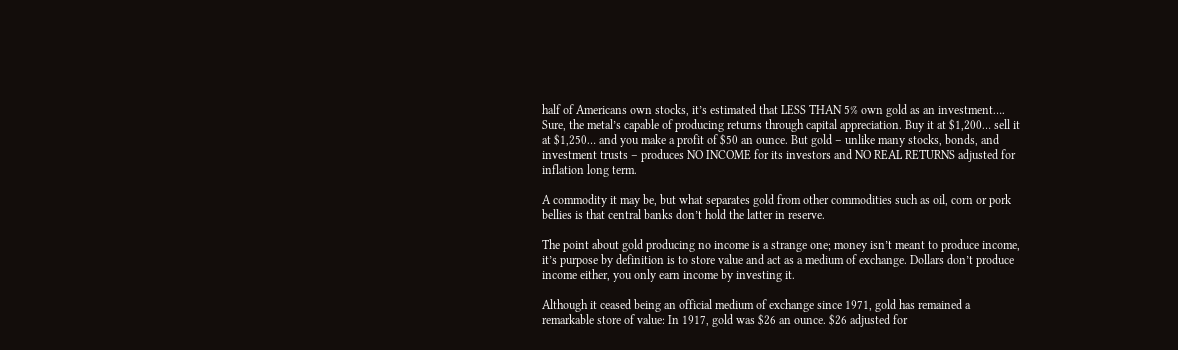half of Americans own stocks, it’s estimated that LESS THAN 5% own gold as an investment…. Sure, the metal’s capable of producing returns through capital appreciation. Buy it at $1,200… sell it at $1,250… and you make a profit of $50 an ounce. But gold – unlike many stocks, bonds, and investment trusts – produces NO INCOME for its investors and NO REAL RETURNS adjusted for inflation long term.

A commodity it may be, but what separates gold from other commodities such as oil, corn or pork bellies is that central banks don’t hold the latter in reserve.

The point about gold producing no income is a strange one; money isn’t meant to produce income, it’s purpose by definition is to store value and act as a medium of exchange. Dollars don’t produce income either, you only earn income by investing it.

Although it ceased being an official medium of exchange since 1971, gold has remained a remarkable store of value: In 1917, gold was $26 an ounce. $26 adjusted for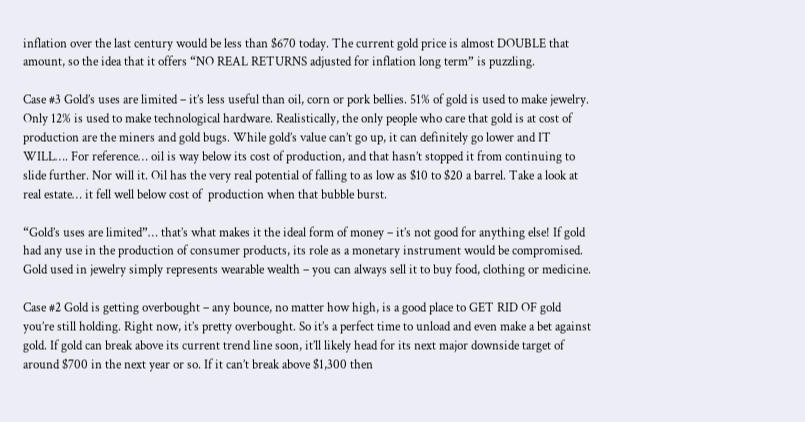inflation over the last century would be less than $670 today. The current gold price is almost DOUBLE that amount, so the idea that it offers “NO REAL RETURNS adjusted for inflation long term” is puzzling.

Case #3 Gold’s uses are limited – it’s less useful than oil, corn or pork bellies. 51% of gold is used to make jewelry. Only 12% is used to make technological hardware. Realistically, the only people who care that gold is at cost of production are the miners and gold bugs. While gold’s value can’t go up, it can definitely go lower and IT WILL…. For reference… oil is way below its cost of production, and that hasn’t stopped it from continuing to slide further. Nor will it. Oil has the very real potential of falling to as low as $10 to $20 a barrel. Take a look at real estate… it fell well below cost of  production when that bubble burst.

“Gold’s uses are limited”… that’s what makes it the ideal form of money – it’s not good for anything else! If gold had any use in the production of consumer products, its role as a monetary instrument would be compromised. Gold used in jewelry simply represents wearable wealth – you can always sell it to buy food, clothing or medicine.

Case #2 Gold is getting overbought – any bounce, no matter how high, is a good place to GET RID OF gold you’re still holding. Right now, it’s pretty overbought. So it’s a perfect time to unload and even make a bet against gold. If gold can break above its current trend line soon, it’ll likely head for its next major downside target of around $700 in the next year or so. If it can’t break above $1,300 then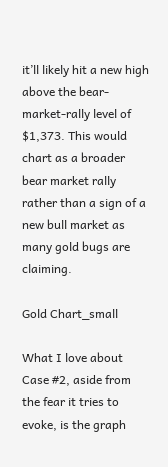it’ll likely hit a new high above the bear-market-rally level of $1,373. This would chart as a broader bear market rally rather than a sign of a new bull market as many gold bugs are claiming.

Gold Chart_small

What I love about Case #2, aside from the fear it tries to evoke, is the graph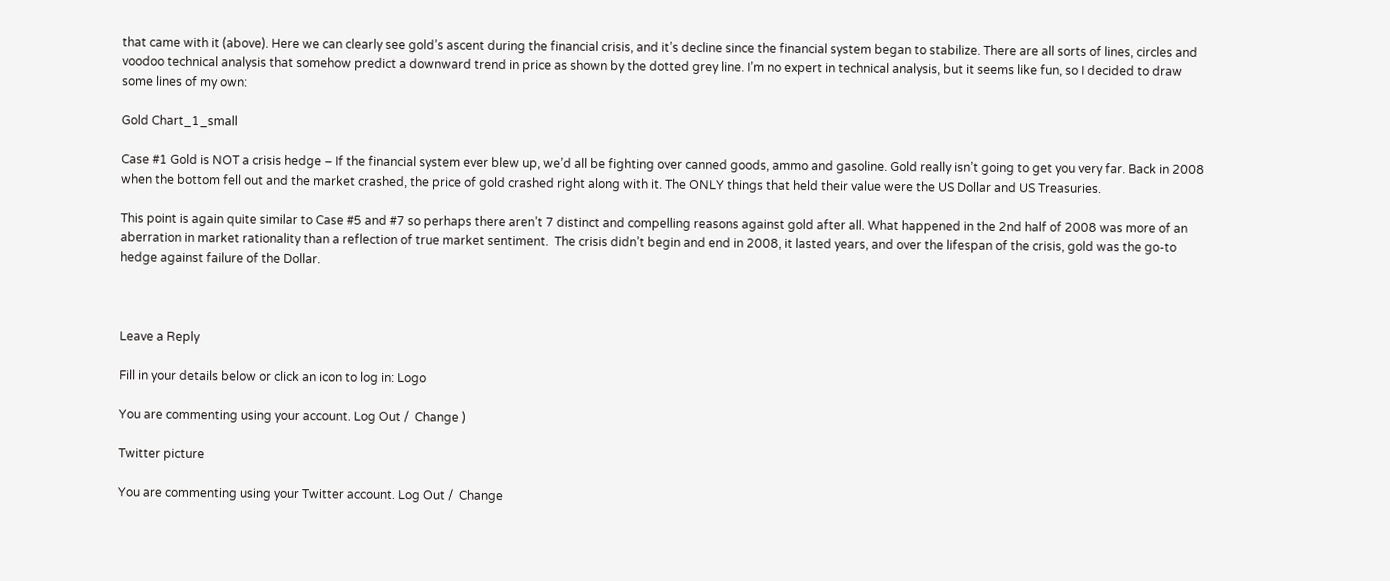that came with it (above). Here we can clearly see gold’s ascent during the financial crisis, and it’s decline since the financial system began to stabilize. There are all sorts of lines, circles and voodoo technical analysis that somehow predict a downward trend in price as shown by the dotted grey line. I’m no expert in technical analysis, but it seems like fun, so I decided to draw some lines of my own:

Gold Chart_1_small

Case #1 Gold is NOT a crisis hedge – If the financial system ever blew up, we’d all be fighting over canned goods, ammo and gasoline. Gold really isn’t going to get you very far. Back in 2008 when the bottom fell out and the market crashed, the price of gold crashed right along with it. The ONLY things that held their value were the US Dollar and US Treasuries.

This point is again quite similar to Case #5 and #7 so perhaps there aren’t 7 distinct and compelling reasons against gold after all. What happened in the 2nd half of 2008 was more of an aberration in market rationality than a reflection of true market sentiment.  The crisis didn’t begin and end in 2008, it lasted years, and over the lifespan of the crisis, gold was the go-to hedge against failure of the Dollar.



Leave a Reply

Fill in your details below or click an icon to log in: Logo

You are commenting using your account. Log Out /  Change )

Twitter picture

You are commenting using your Twitter account. Log Out /  Change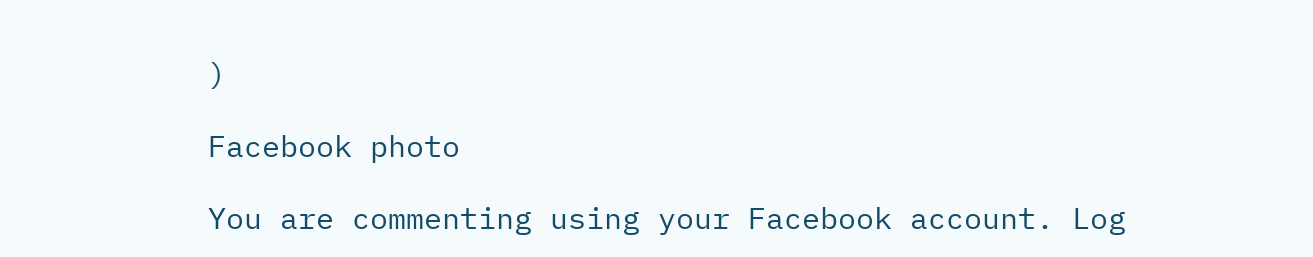)

Facebook photo

You are commenting using your Facebook account. Log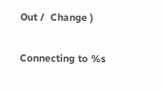Out /  Change )

Connecting to %s